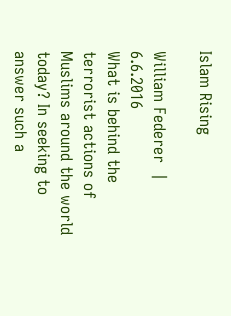Islam Rising

William Federer  |  6.6.2016
What is behind the terrorist actions of Muslims around the world today? In seeking to answer such a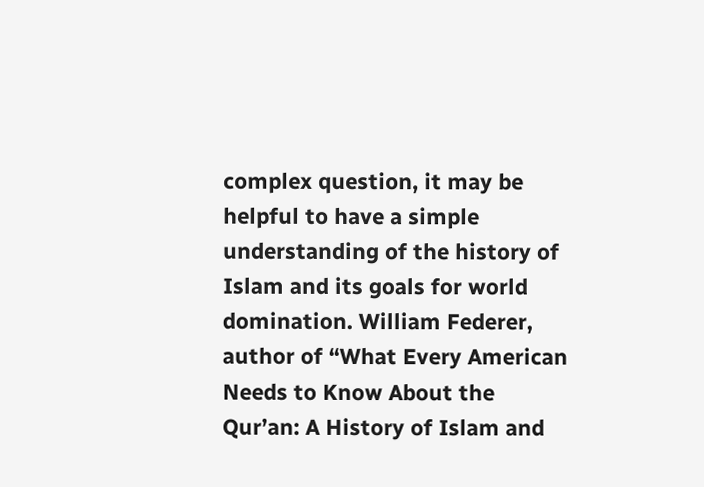complex question, it may be helpful to have a simple understanding of the history of Islam and its goals for world domination. William Federer, author of “What Every American Needs to Know About the Qur’an: A History of Islam and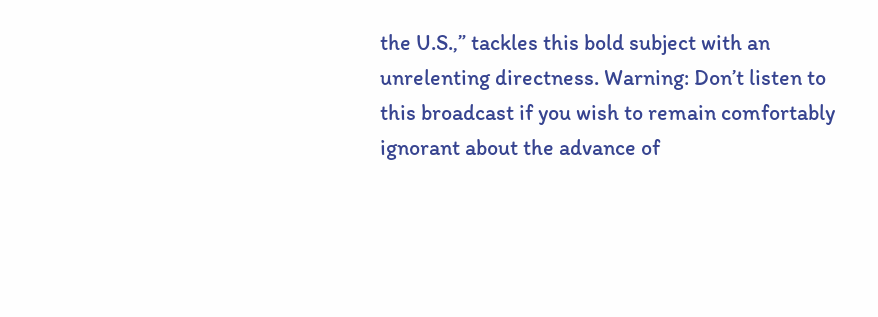the U.S.,” tackles this bold subject with an unrelenting directness. Warning: Don’t listen to this broadcast if you wish to remain comfortably ignorant about the advance of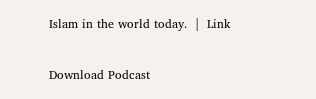Islam in the world today.  |  Link

Download Podcast